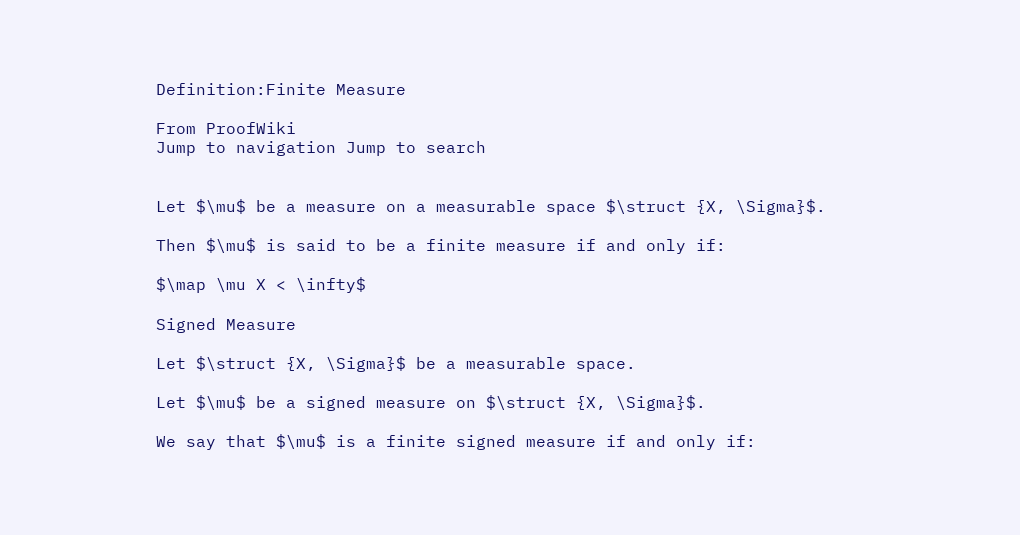Definition:Finite Measure

From ProofWiki
Jump to navigation Jump to search


Let $\mu$ be a measure on a measurable space $\struct {X, \Sigma}$.

Then $\mu$ is said to be a finite measure if and only if:

$\map \mu X < \infty$

Signed Measure

Let $\struct {X, \Sigma}$ be a measurable space.

Let $\mu$ be a signed measure on $\struct {X, \Sigma}$.

We say that $\mu$ is a finite signed measure if and only if: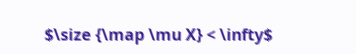$\size {\map \mu X} < \infty$